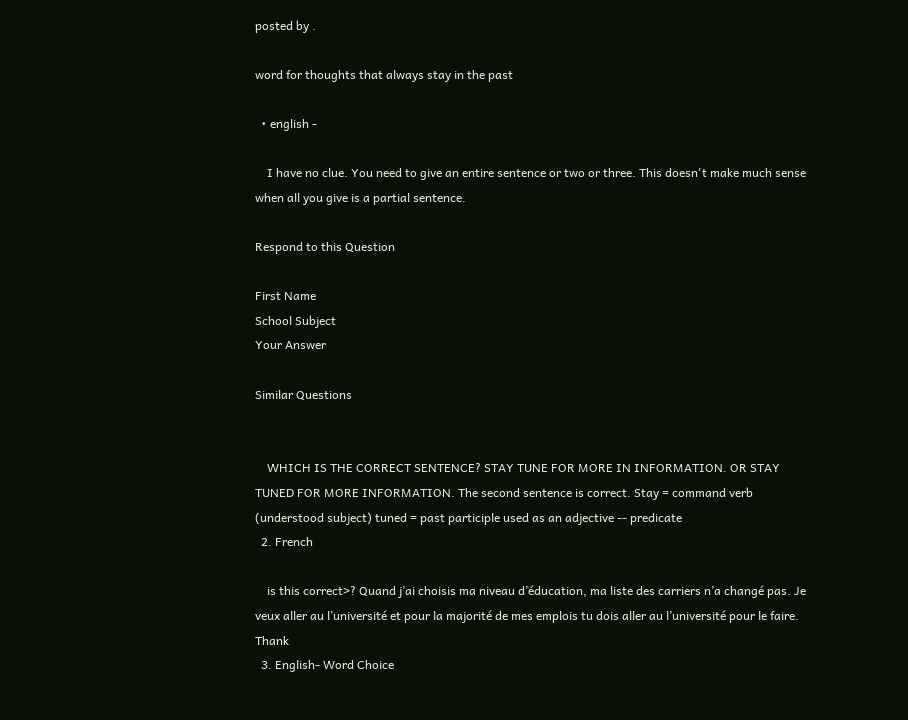posted by .

word for thoughts that always stay in the past

  • english -

    I have no clue. You need to give an entire sentence or two or three. This doesn't make much sense when all you give is a partial sentence.

Respond to this Question

First Name
School Subject
Your Answer

Similar Questions


    WHICH IS THE CORRECT SENTENCE? STAY TUNE FOR MORE IN INFORMATION. OR STAY TUNED FOR MORE INFORMATION. The second sentence is correct. Stay = command verb (understood subject) tuned = past participle used as an adjective -- predicate
  2. French

    is this correct>? Quand j’ai choisis ma niveau d’éducation, ma liste des carriers n’a changé pas. Je veux aller au l’université et pour la majorité de mes emplois tu dois aller au l’université pour le faire. Thank
  3. English- Word Choice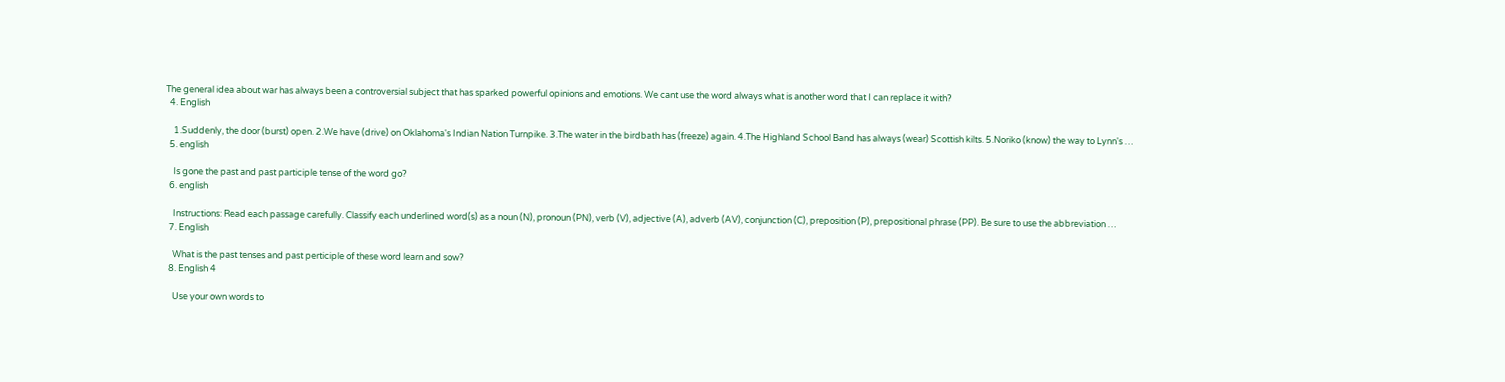The general idea about war has always been a controversial subject that has sparked powerful opinions and emotions. We cant use the word always what is another word that I can replace it with?
  4. English

    1.Suddenly, the door (burst) open. 2.We have (drive) on Oklahoma's Indian Nation Turnpike. 3.The water in the birdbath has (freeze) again. 4.The Highland School Band has always (wear) Scottish kilts. 5.Noriko (know) the way to Lynn's …
  5. english

    Is gone the past and past participle tense of the word go?
  6. english

    Instructions: Read each passage carefully. Classify each underlined word(s) as a noun (N), pronoun (PN), verb (V), adjective (A), adverb (AV), conjunction (C), preposition (P), prepositional phrase (PP). Be sure to use the abbreviation …
  7. English

    What is the past tenses and past perticiple of these word learn and sow?
  8. English 4

    Use your own words to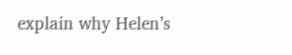explain why Helen’s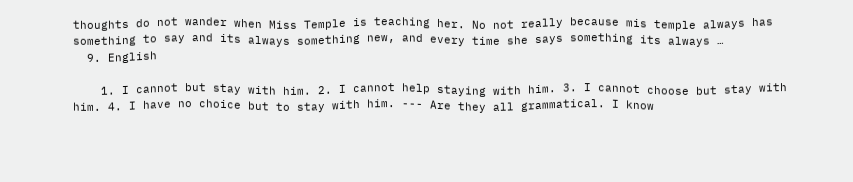thoughts do not wander when Miss Temple is teaching her. No not really because mis temple always has something to say and its always something new, and every time she says something its always …
  9. English

    1. I cannot but stay with him. 2. I cannot help staying with him. 3. I cannot choose but stay with him. 4. I have no choice but to stay with him. --- Are they all grammatical. I know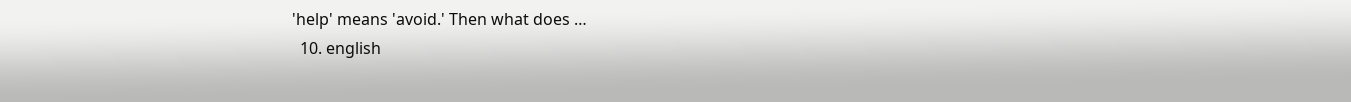'help' means 'avoid.' Then what does …
  10. english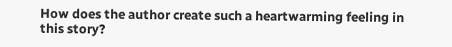How does the author create such a heartwarming feeling in this story?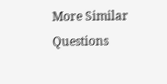More Similar Questions